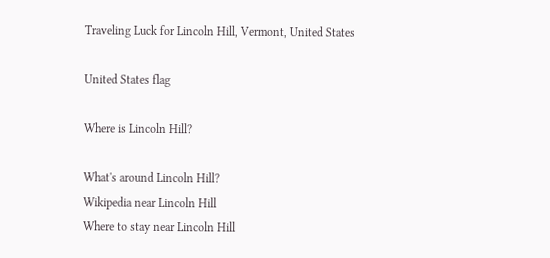Traveling Luck for Lincoln Hill, Vermont, United States

United States flag

Where is Lincoln Hill?

What's around Lincoln Hill?
Wikipedia near Lincoln Hill
Where to stay near Lincoln Hill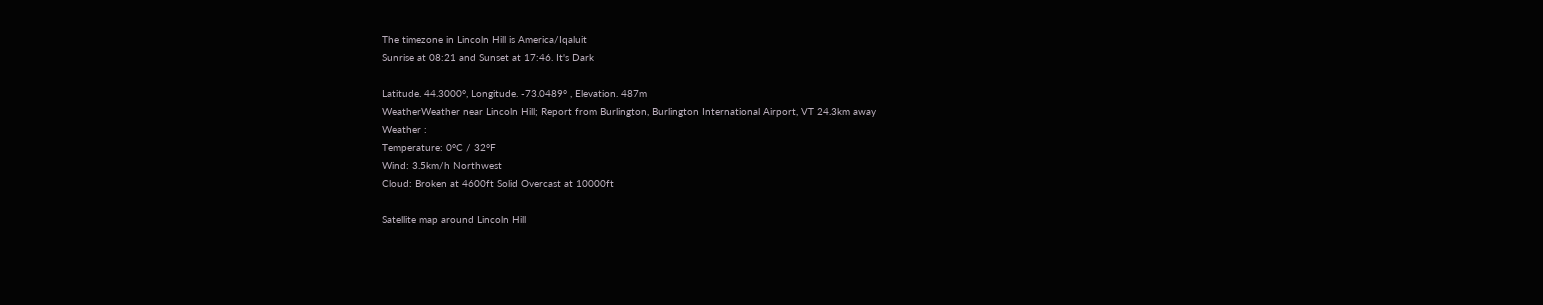The timezone in Lincoln Hill is America/Iqaluit
Sunrise at 08:21 and Sunset at 17:46. It's Dark

Latitude. 44.3000°, Longitude. -73.0489° , Elevation. 487m
WeatherWeather near Lincoln Hill; Report from Burlington, Burlington International Airport, VT 24.3km away
Weather :
Temperature: 0°C / 32°F
Wind: 3.5km/h Northwest
Cloud: Broken at 4600ft Solid Overcast at 10000ft

Satellite map around Lincoln Hill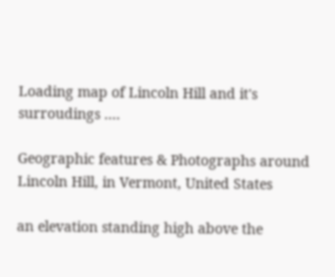Loading map of Lincoln Hill and it's surroudings ....

Geographic features & Photographs around Lincoln Hill, in Vermont, United States

an elevation standing high above the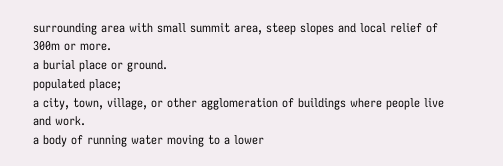surrounding area with small summit area, steep slopes and local relief of 300m or more.
a burial place or ground.
populated place;
a city, town, village, or other agglomeration of buildings where people live and work.
a body of running water moving to a lower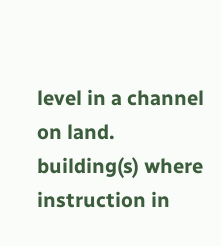level in a channel on land.
building(s) where instruction in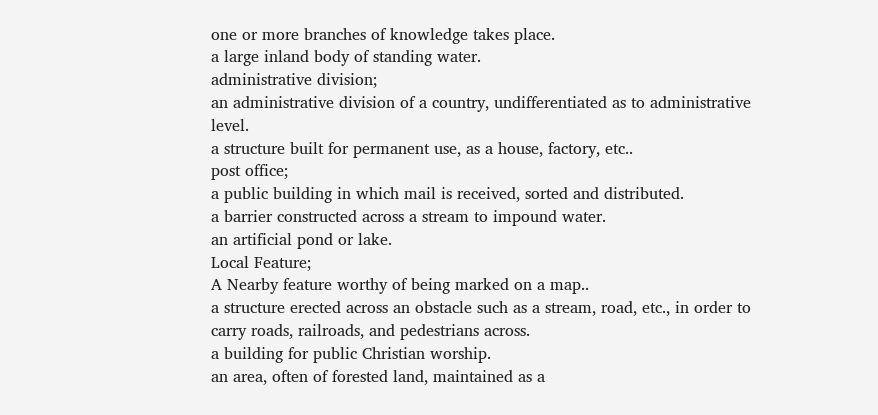one or more branches of knowledge takes place.
a large inland body of standing water.
administrative division;
an administrative division of a country, undifferentiated as to administrative level.
a structure built for permanent use, as a house, factory, etc..
post office;
a public building in which mail is received, sorted and distributed.
a barrier constructed across a stream to impound water.
an artificial pond or lake.
Local Feature;
A Nearby feature worthy of being marked on a map..
a structure erected across an obstacle such as a stream, road, etc., in order to carry roads, railroads, and pedestrians across.
a building for public Christian worship.
an area, often of forested land, maintained as a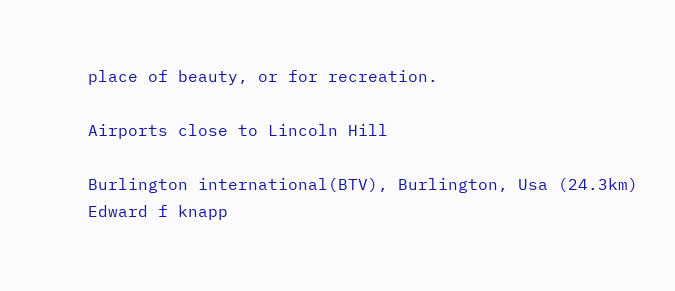place of beauty, or for recreation.

Airports close to Lincoln Hill

Burlington international(BTV), Burlington, Usa (24.3km)
Edward f knapp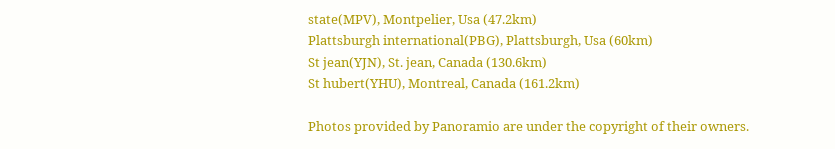state(MPV), Montpelier, Usa (47.2km)
Plattsburgh international(PBG), Plattsburgh, Usa (60km)
St jean(YJN), St. jean, Canada (130.6km)
St hubert(YHU), Montreal, Canada (161.2km)

Photos provided by Panoramio are under the copyright of their owners.